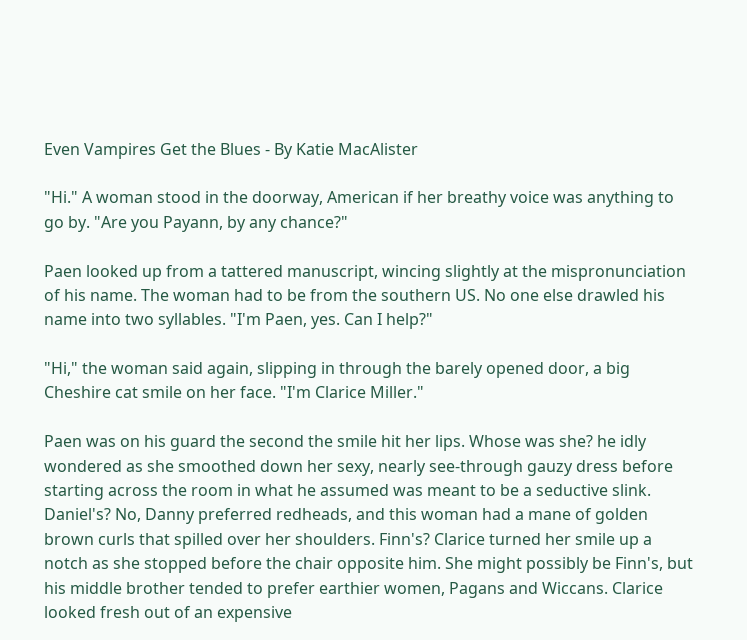Even Vampires Get the Blues - By Katie MacAlister

"Hi." A woman stood in the doorway, American if her breathy voice was anything to go by. "Are you Payann, by any chance?"

Paen looked up from a tattered manuscript, wincing slightly at the mispronunciation of his name. The woman had to be from the southern US. No one else drawled his name into two syllables. "I'm Paen, yes. Can I help?"

"Hi," the woman said again, slipping in through the barely opened door, a big Cheshire cat smile on her face. "I'm Clarice Miller."

Paen was on his guard the second the smile hit her lips. Whose was she? he idly wondered as she smoothed down her sexy, nearly see-through gauzy dress before starting across the room in what he assumed was meant to be a seductive slink. Daniel's? No, Danny preferred redheads, and this woman had a mane of golden brown curls that spilled over her shoulders. Finn's? Clarice turned her smile up a notch as she stopped before the chair opposite him. She might possibly be Finn's, but his middle brother tended to prefer earthier women, Pagans and Wiccans. Clarice looked fresh out of an expensive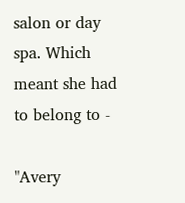salon or day spa. Which meant she had to belong to -

"Avery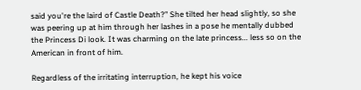said you're the laird of Castle Death?" She tilted her head slightly, so she was peering up at him through her lashes in a pose he mentally dubbed the Princess Di look. It was charming on the late princess... less so on the American in front of him.

Regardless of the irritating interruption, he kept his voice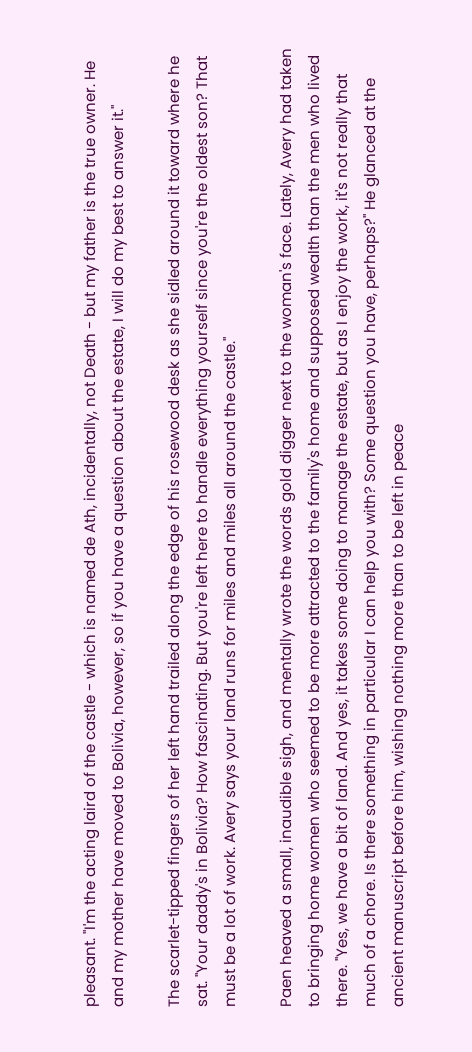pleasant. "I'm the acting laird of the castle - which is named de Ath, incidentally, not Death - but my father is the true owner. He and my mother have moved to Bolivia, however, so if you have a question about the estate, I will do my best to answer it."

The scarlet-tipped fingers of her left hand trailed along the edge of his rosewood desk as she sidled around it toward where he sat. "Your daddy's in Bolivia? How fascinating. But you're left here to handle everything yourself since you're the oldest son? That must be a lot of work. Avery says your land runs for miles and miles all around the castle."

Paen heaved a small, inaudible sigh, and mentally wrote the words gold digger next to the woman's face. Lately, Avery had taken to bringing home women who seemed to be more attracted to the family's home and supposed wealth than the men who lived there. "Yes, we have a bit of land. And yes, it takes some doing to manage the estate, but as I enjoy the work, it's not really that much of a chore. Is there something in particular I can help you with? Some question you have, perhaps?" He glanced at the ancient manuscript before him, wishing nothing more than to be left in peace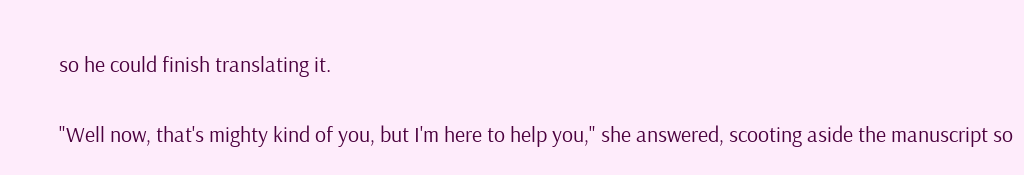so he could finish translating it.

"Well now, that's mighty kind of you, but I'm here to help you," she answered, scooting aside the manuscript so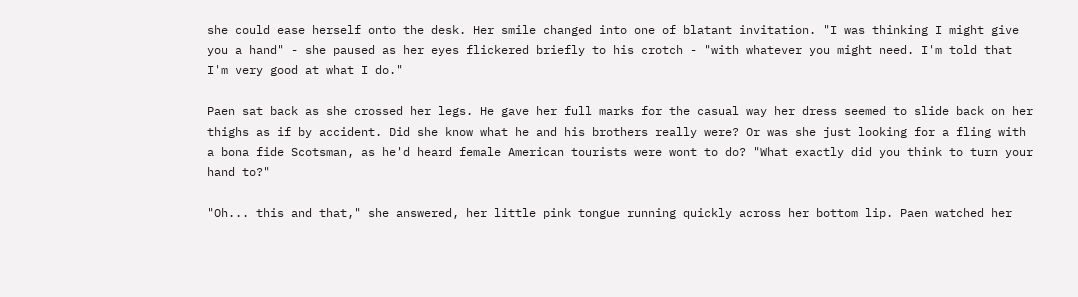she could ease herself onto the desk. Her smile changed into one of blatant invitation. "I was thinking I might give you a hand" - she paused as her eyes flickered briefly to his crotch - "with whatever you might need. I'm told that I'm very good at what I do."

Paen sat back as she crossed her legs. He gave her full marks for the casual way her dress seemed to slide back on her thighs as if by accident. Did she know what he and his brothers really were? Or was she just looking for a fling with a bona fide Scotsman, as he'd heard female American tourists were wont to do? "What exactly did you think to turn your hand to?"

"Oh... this and that," she answered, her little pink tongue running quickly across her bottom lip. Paen watched her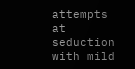attempts at seduction with mild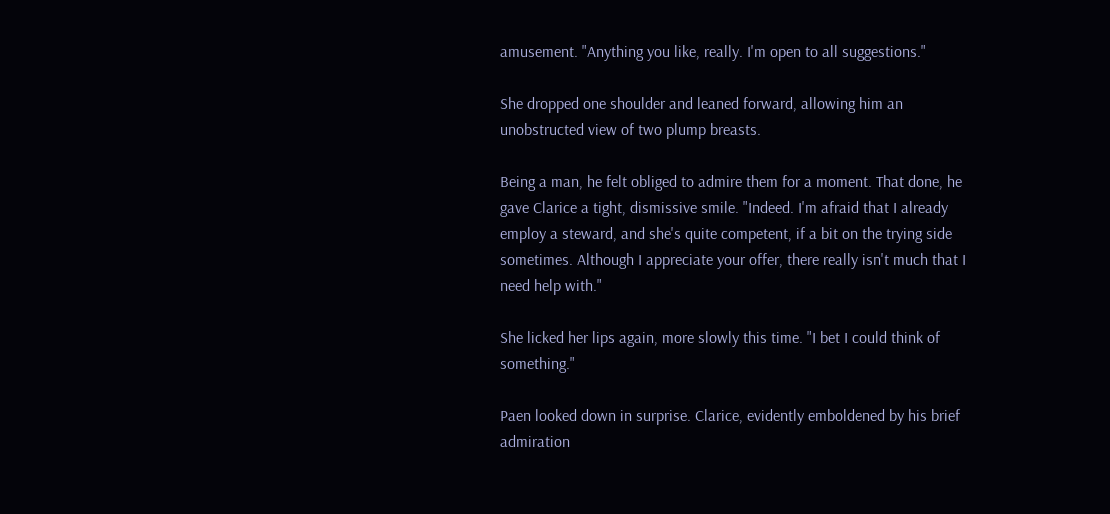amusement. "Anything you like, really. I'm open to all suggestions."

She dropped one shoulder and leaned forward, allowing him an unobstructed view of two plump breasts.

Being a man, he felt obliged to admire them for a moment. That done, he gave Clarice a tight, dismissive smile. "Indeed. I'm afraid that I already employ a steward, and she's quite competent, if a bit on the trying side sometimes. Although I appreciate your offer, there really isn't much that I need help with."

She licked her lips again, more slowly this time. "I bet I could think of something."

Paen looked down in surprise. Clarice, evidently emboldened by his brief admiration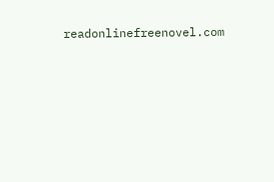readonlinefreenovel.com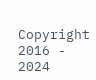Copyright 2016 - 2024